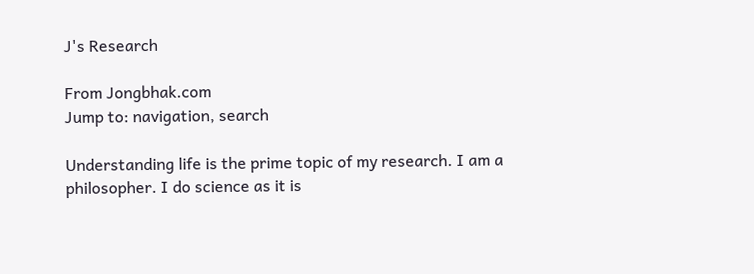J's Research

From Jongbhak.com
Jump to: navigation, search

Understanding life is the prime topic of my research. I am a philosopher. I do science as it is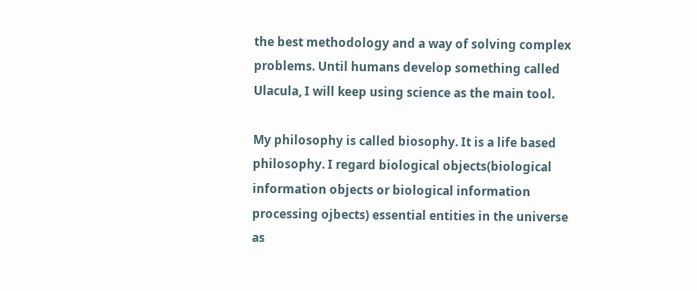the best methodology and a way of solving complex problems. Until humans develop something called Ulacula, I will keep using science as the main tool.

My philosophy is called biosophy. It is a life based philosophy. I regard biological objects(biological information objects or biological information processing ojbects) essential entities in the universe as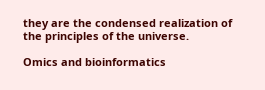they are the condensed realization of the principles of the universe.

Omics and bioinformatics